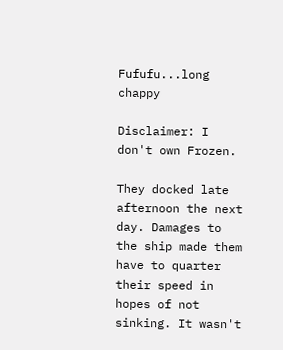Fufufu...long chappy

Disclaimer: I don't own Frozen.

They docked late afternoon the next day. Damages to the ship made them have to quarter their speed in hopes of not sinking. It wasn't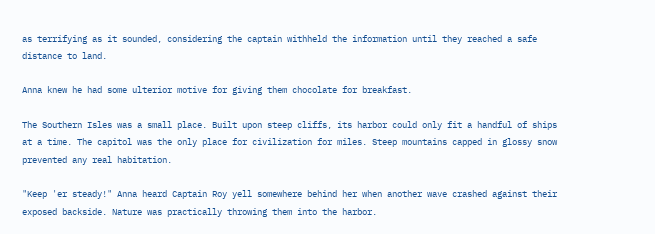as terrifying as it sounded, considering the captain withheld the information until they reached a safe distance to land.

Anna knew he had some ulterior motive for giving them chocolate for breakfast.

The Southern Isles was a small place. Built upon steep cliffs, its harbor could only fit a handful of ships at a time. The capitol was the only place for civilization for miles. Steep mountains capped in glossy snow prevented any real habitation.

"Keep 'er steady!" Anna heard Captain Roy yell somewhere behind her when another wave crashed against their exposed backside. Nature was practically throwing them into the harbor.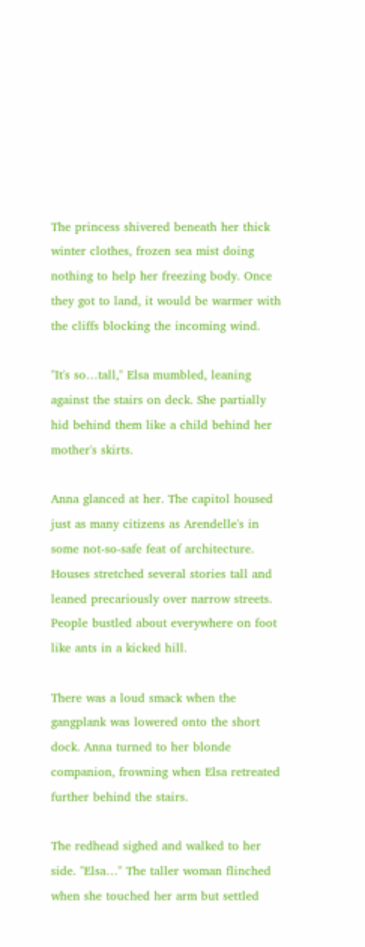The princess shivered beneath her thick winter clothes, frozen sea mist doing nothing to help her freezing body. Once they got to land, it would be warmer with the cliffs blocking the incoming wind.

"It's so…tall," Elsa mumbled, leaning against the stairs on deck. She partially hid behind them like a child behind her mother's skirts.

Anna glanced at her. The capitol housed just as many citizens as Arendelle's in some not-so-safe feat of architecture. Houses stretched several stories tall and leaned precariously over narrow streets. People bustled about everywhere on foot like ants in a kicked hill.

There was a loud smack when the gangplank was lowered onto the short dock. Anna turned to her blonde companion, frowning when Elsa retreated further behind the stairs.

The redhead sighed and walked to her side. "Elsa…" The taller woman flinched when she touched her arm but settled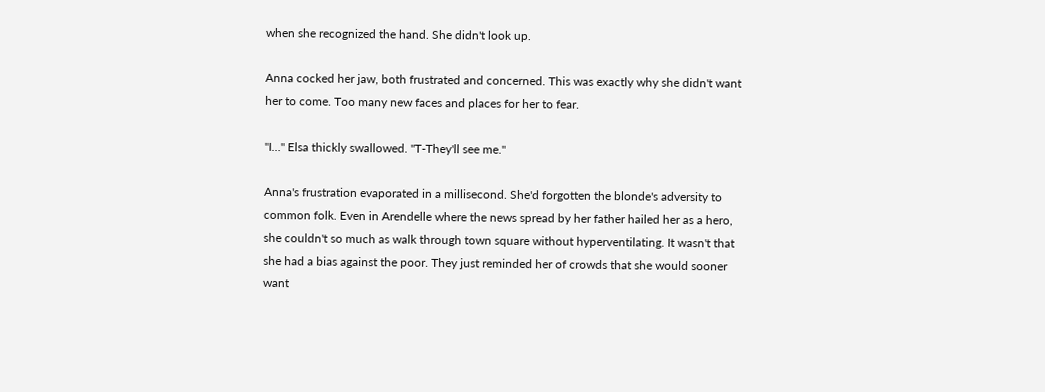when she recognized the hand. She didn't look up.

Anna cocked her jaw, both frustrated and concerned. This was exactly why she didn't want her to come. Too many new faces and places for her to fear.

"I…" Elsa thickly swallowed. "T-They'll see me."

Anna's frustration evaporated in a millisecond. She'd forgotten the blonde's adversity to common folk. Even in Arendelle where the news spread by her father hailed her as a hero, she couldn't so much as walk through town square without hyperventilating. It wasn't that she had a bias against the poor. They just reminded her of crowds that she would sooner want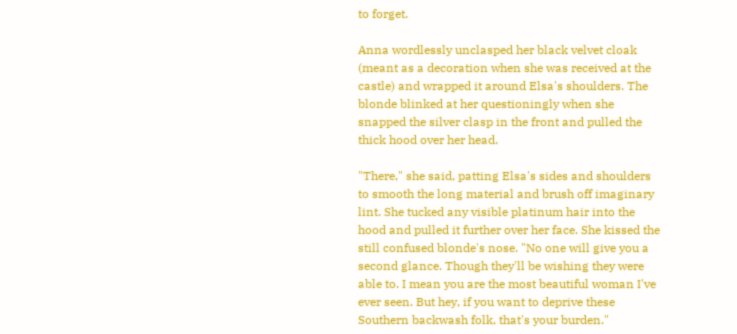to forget.

Anna wordlessly unclasped her black velvet cloak (meant as a decoration when she was received at the castle) and wrapped it around Elsa's shoulders. The blonde blinked at her questioningly when she snapped the silver clasp in the front and pulled the thick hood over her head.

"There," she said, patting Elsa's sides and shoulders to smooth the long material and brush off imaginary lint. She tucked any visible platinum hair into the hood and pulled it further over her face. She kissed the still confused blonde's nose. "No one will give you a second glance. Though they'll be wishing they were able to. I mean you are the most beautiful woman I've ever seen. But hey, if you want to deprive these Southern backwash folk, that's your burden."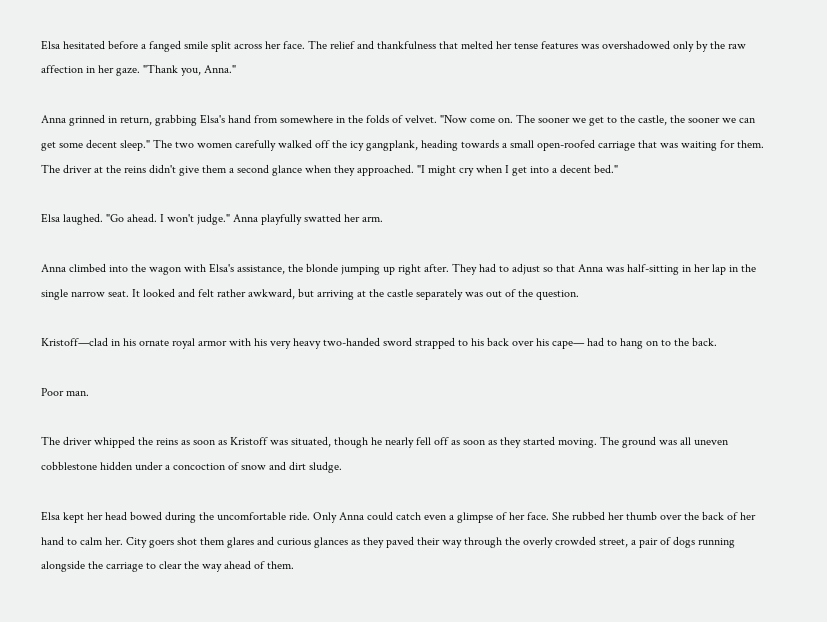Elsa hesitated before a fanged smile split across her face. The relief and thankfulness that melted her tense features was overshadowed only by the raw affection in her gaze. "Thank you, Anna."

Anna grinned in return, grabbing Elsa's hand from somewhere in the folds of velvet. "Now come on. The sooner we get to the castle, the sooner we can get some decent sleep." The two women carefully walked off the icy gangplank, heading towards a small open-roofed carriage that was waiting for them. The driver at the reins didn't give them a second glance when they approached. "I might cry when I get into a decent bed."

Elsa laughed. "Go ahead. I won't judge." Anna playfully swatted her arm.

Anna climbed into the wagon with Elsa's assistance, the blonde jumping up right after. They had to adjust so that Anna was half-sitting in her lap in the single narrow seat. It looked and felt rather awkward, but arriving at the castle separately was out of the question.

Kristoff—clad in his ornate royal armor with his very heavy two-handed sword strapped to his back over his cape— had to hang on to the back.

Poor man.

The driver whipped the reins as soon as Kristoff was situated, though he nearly fell off as soon as they started moving. The ground was all uneven cobblestone hidden under a concoction of snow and dirt sludge.

Elsa kept her head bowed during the uncomfortable ride. Only Anna could catch even a glimpse of her face. She rubbed her thumb over the back of her hand to calm her. City goers shot them glares and curious glances as they paved their way through the overly crowded street, a pair of dogs running alongside the carriage to clear the way ahead of them.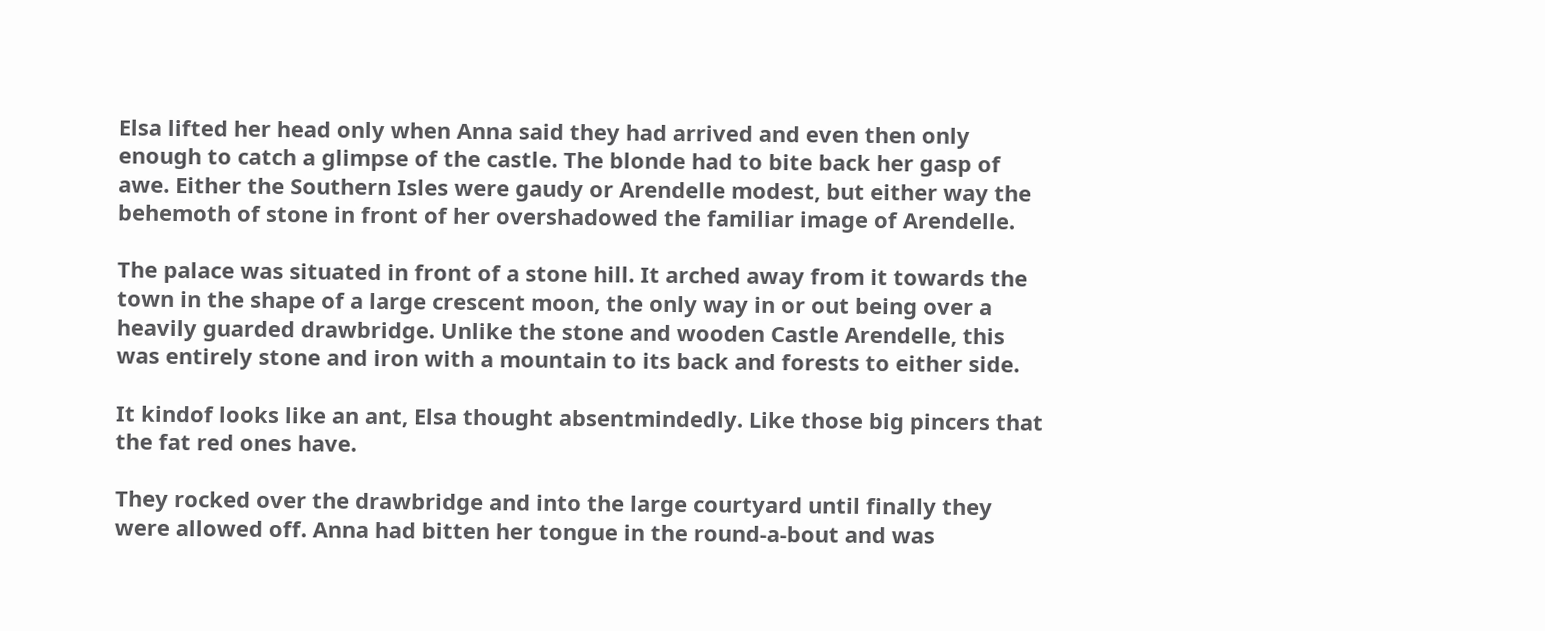Elsa lifted her head only when Anna said they had arrived and even then only enough to catch a glimpse of the castle. The blonde had to bite back her gasp of awe. Either the Southern Isles were gaudy or Arendelle modest, but either way the behemoth of stone in front of her overshadowed the familiar image of Arendelle.

The palace was situated in front of a stone hill. It arched away from it towards the town in the shape of a large crescent moon, the only way in or out being over a heavily guarded drawbridge. Unlike the stone and wooden Castle Arendelle, this was entirely stone and iron with a mountain to its back and forests to either side.

It kindof looks like an ant, Elsa thought absentmindedly. Like those big pincers that the fat red ones have.

They rocked over the drawbridge and into the large courtyard until finally they were allowed off. Anna had bitten her tongue in the round-a-bout and was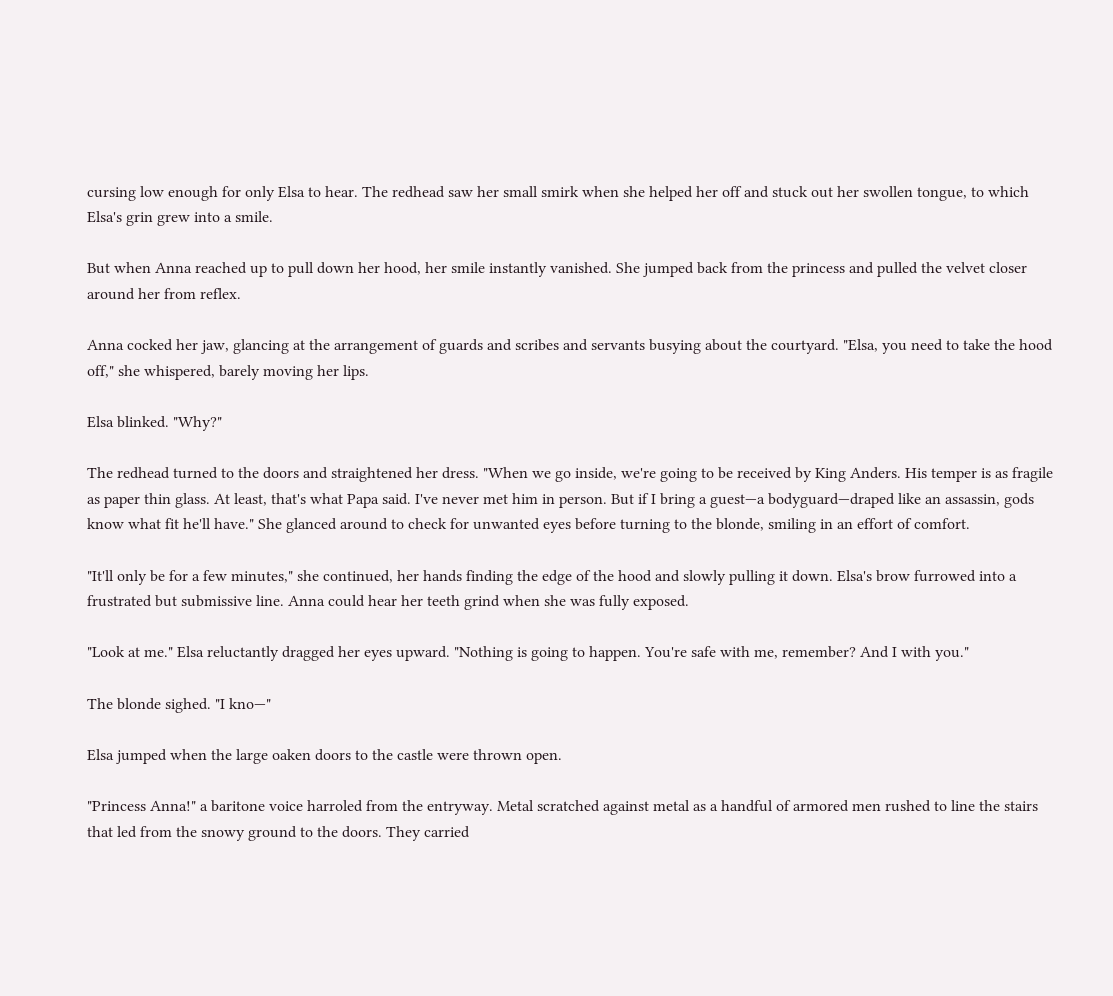cursing low enough for only Elsa to hear. The redhead saw her small smirk when she helped her off and stuck out her swollen tongue, to which Elsa's grin grew into a smile.

But when Anna reached up to pull down her hood, her smile instantly vanished. She jumped back from the princess and pulled the velvet closer around her from reflex.

Anna cocked her jaw, glancing at the arrangement of guards and scribes and servants busying about the courtyard. "Elsa, you need to take the hood off," she whispered, barely moving her lips.

Elsa blinked. "Why?"

The redhead turned to the doors and straightened her dress. "When we go inside, we're going to be received by King Anders. His temper is as fragile as paper thin glass. At least, that's what Papa said. I've never met him in person. But if I bring a guest—a bodyguard—draped like an assassin, gods know what fit he'll have." She glanced around to check for unwanted eyes before turning to the blonde, smiling in an effort of comfort.

"It'll only be for a few minutes," she continued, her hands finding the edge of the hood and slowly pulling it down. Elsa's brow furrowed into a frustrated but submissive line. Anna could hear her teeth grind when she was fully exposed.

"Look at me." Elsa reluctantly dragged her eyes upward. "Nothing is going to happen. You're safe with me, remember? And I with you."

The blonde sighed. "I kno—"

Elsa jumped when the large oaken doors to the castle were thrown open.

"Princess Anna!" a baritone voice harroled from the entryway. Metal scratched against metal as a handful of armored men rushed to line the stairs that led from the snowy ground to the doors. They carried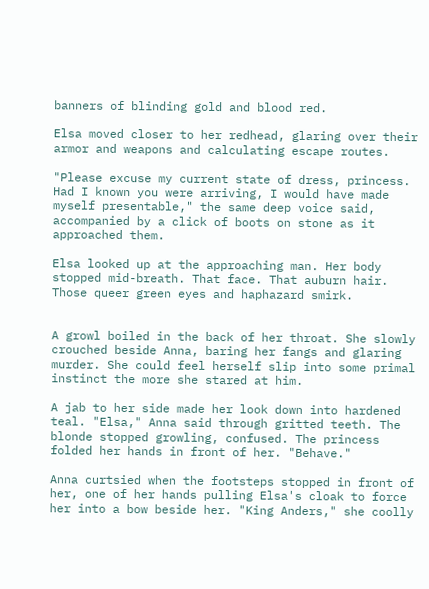banners of blinding gold and blood red.

Elsa moved closer to her redhead, glaring over their armor and weapons and calculating escape routes.

"Please excuse my current state of dress, princess. Had I known you were arriving, I would have made myself presentable," the same deep voice said, accompanied by a click of boots on stone as it approached them.

Elsa looked up at the approaching man. Her body stopped mid-breath. That face. That auburn hair. Those queer green eyes and haphazard smirk.


A growl boiled in the back of her throat. She slowly crouched beside Anna, baring her fangs and glaring murder. She could feel herself slip into some primal instinct the more she stared at him.

A jab to her side made her look down into hardened teal. "Elsa," Anna said through gritted teeth. The blonde stopped growling, confused. The princess folded her hands in front of her. "Behave."

Anna curtsied when the footsteps stopped in front of her, one of her hands pulling Elsa's cloak to force her into a bow beside her. "King Anders," she coolly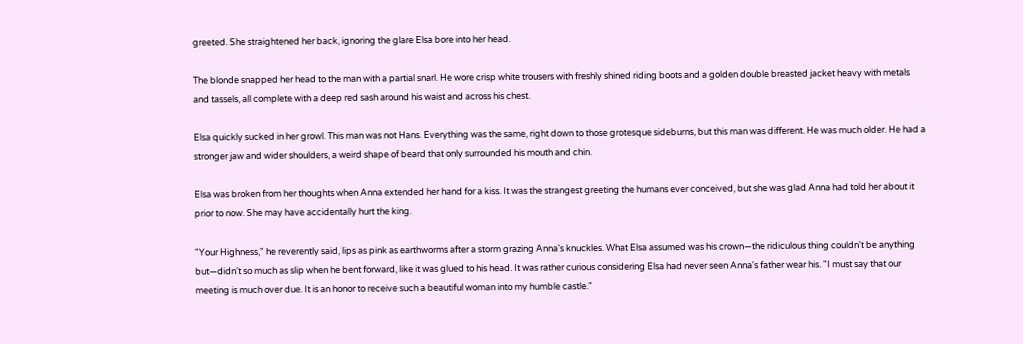greeted. She straightened her back, ignoring the glare Elsa bore into her head.

The blonde snapped her head to the man with a partial snarl. He wore crisp white trousers with freshly shined riding boots and a golden double breasted jacket heavy with metals and tassels, all complete with a deep red sash around his waist and across his chest.

Elsa quickly sucked in her growl. This man was not Hans. Everything was the same, right down to those grotesque sideburns, but this man was different. He was much older. He had a stronger jaw and wider shoulders, a weird shape of beard that only surrounded his mouth and chin.

Elsa was broken from her thoughts when Anna extended her hand for a kiss. It was the strangest greeting the humans ever conceived, but she was glad Anna had told her about it prior to now. She may have accidentally hurt the king.

"Your Highness," he reverently said, lips as pink as earthworms after a storm grazing Anna's knuckles. What Elsa assumed was his crown—the ridiculous thing couldn't be anything but—didn't so much as slip when he bent forward, like it was glued to his head. It was rather curious considering Elsa had never seen Anna's father wear his. "I must say that our meeting is much over due. It is an honor to receive such a beautiful woman into my humble castle."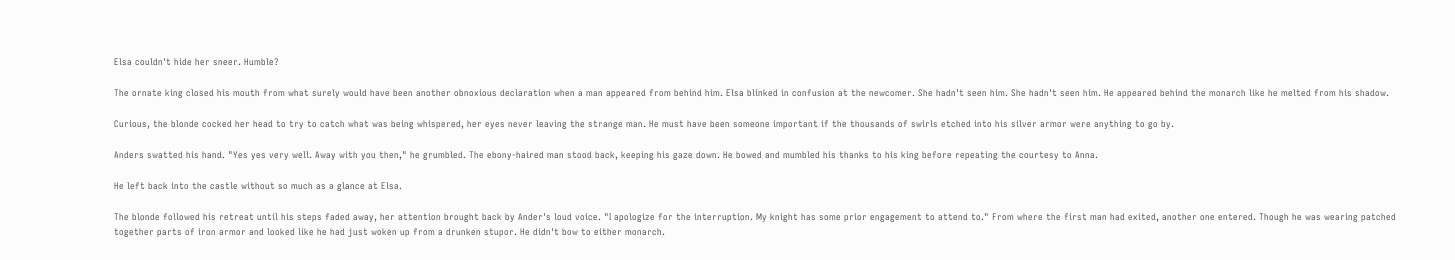Elsa couldn't hide her sneer. Humble?

The ornate king closed his mouth from what surely would have been another obnoxious declaration when a man appeared from behind him. Elsa blinked in confusion at the newcomer. She hadn't seen him. She hadn't seen him. He appeared behind the monarch like he melted from his shadow.

Curious, the blonde cocked her head to try to catch what was being whispered, her eyes never leaving the strange man. He must have been someone important if the thousands of swirls etched into his silver armor were anything to go by.

Anders swatted his hand. "Yes yes very well. Away with you then," he grumbled. The ebony-haired man stood back, keeping his gaze down. He bowed and mumbled his thanks to his king before repeating the courtesy to Anna.

He left back into the castle without so much as a glance at Elsa.

The blonde followed his retreat until his steps faded away, her attention brought back by Ander's loud voice. "I apologize for the interruption. My knight has some prior engagement to attend to." From where the first man had exited, another one entered. Though he was wearing patched together parts of iron armor and looked like he had just woken up from a drunken stupor. He didn't bow to either monarch.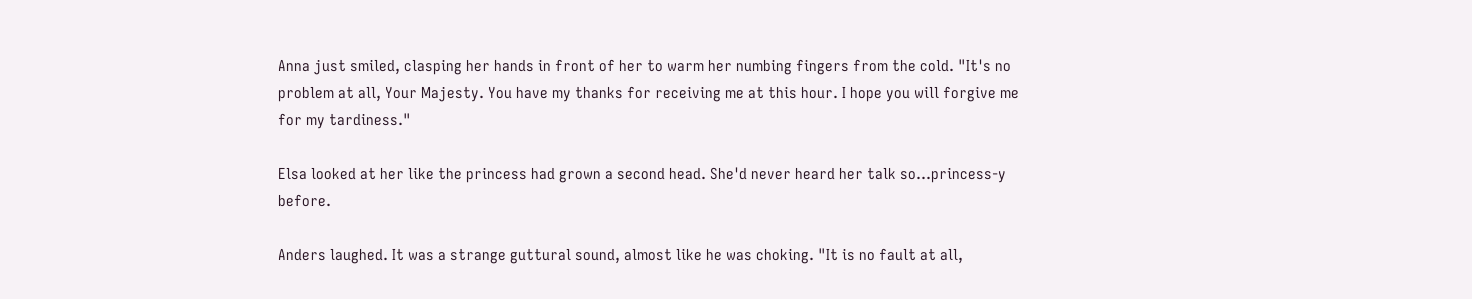Anna just smiled, clasping her hands in front of her to warm her numbing fingers from the cold. "It's no problem at all, Your Majesty. You have my thanks for receiving me at this hour. I hope you will forgive me for my tardiness."

Elsa looked at her like the princess had grown a second head. She'd never heard her talk so…princess-y before.

Anders laughed. It was a strange guttural sound, almost like he was choking. "It is no fault at all,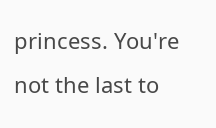princess. You're not the last to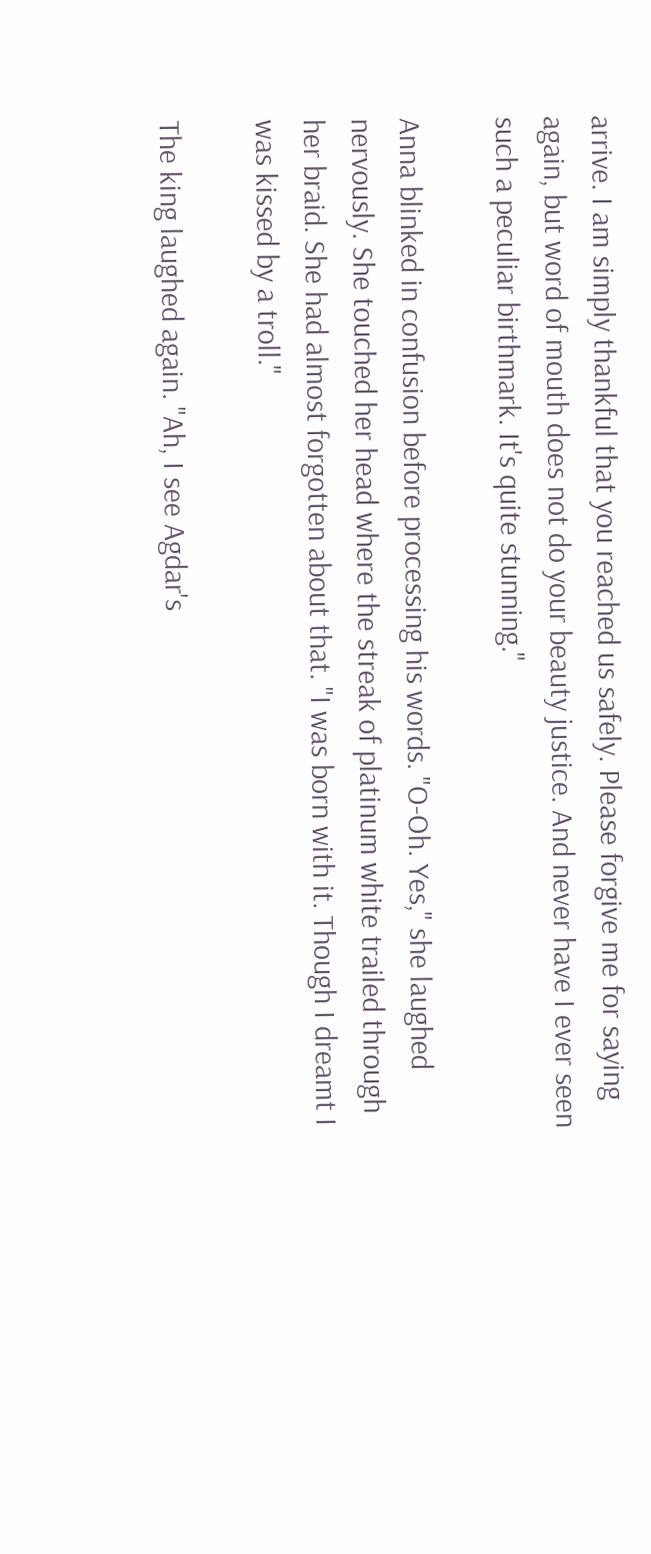arrive. I am simply thankful that you reached us safely. Please forgive me for saying again, but word of mouth does not do your beauty justice. And never have I ever seen such a peculiar birthmark. It's quite stunning."

Anna blinked in confusion before processing his words. "O-Oh. Yes," she laughed nervously. She touched her head where the streak of platinum white trailed through her braid. She had almost forgotten about that. "I was born with it. Though I dreamt I was kissed by a troll."

The king laughed again. "Ah, I see Agdar's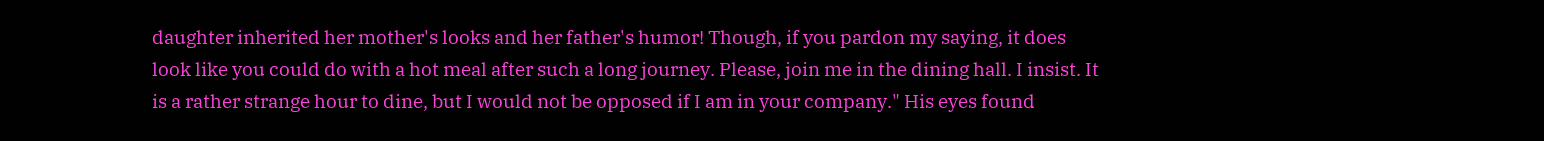daughter inherited her mother's looks and her father's humor! Though, if you pardon my saying, it does look like you could do with a hot meal after such a long journey. Please, join me in the dining hall. I insist. It is a rather strange hour to dine, but I would not be opposed if I am in your company." His eyes found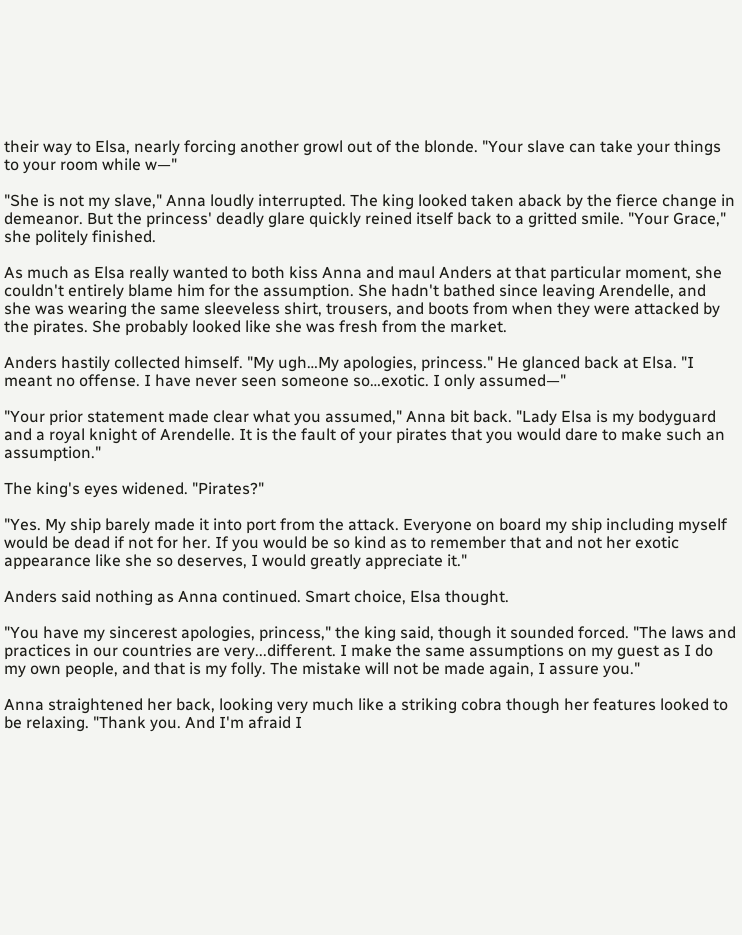their way to Elsa, nearly forcing another growl out of the blonde. "Your slave can take your things to your room while w—"

"She is not my slave," Anna loudly interrupted. The king looked taken aback by the fierce change in demeanor. But the princess' deadly glare quickly reined itself back to a gritted smile. "Your Grace," she politely finished.

As much as Elsa really wanted to both kiss Anna and maul Anders at that particular moment, she couldn't entirely blame him for the assumption. She hadn't bathed since leaving Arendelle, and she was wearing the same sleeveless shirt, trousers, and boots from when they were attacked by the pirates. She probably looked like she was fresh from the market.

Anders hastily collected himself. "My ugh…My apologies, princess." He glanced back at Elsa. "I meant no offense. I have never seen someone so…exotic. I only assumed—"

"Your prior statement made clear what you assumed," Anna bit back. "Lady Elsa is my bodyguard and a royal knight of Arendelle. It is the fault of your pirates that you would dare to make such an assumption."

The king's eyes widened. "Pirates?"

"Yes. My ship barely made it into port from the attack. Everyone on board my ship including myself would be dead if not for her. If you would be so kind as to remember that and not her exotic appearance like she so deserves, I would greatly appreciate it."

Anders said nothing as Anna continued. Smart choice, Elsa thought.

"You have my sincerest apologies, princess," the king said, though it sounded forced. "The laws and practices in our countries are very...different. I make the same assumptions on my guest as I do my own people, and that is my folly. The mistake will not be made again, I assure you."

Anna straightened her back, looking very much like a striking cobra though her features looked to be relaxing. "Thank you. And I'm afraid I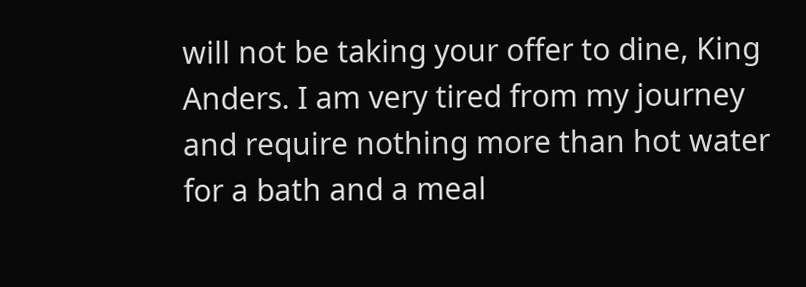will not be taking your offer to dine, King Anders. I am very tired from my journey and require nothing more than hot water for a bath and a meal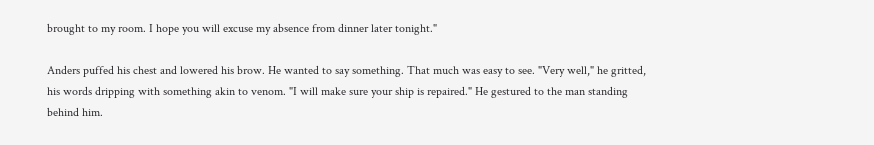brought to my room. I hope you will excuse my absence from dinner later tonight."

Anders puffed his chest and lowered his brow. He wanted to say something. That much was easy to see. "Very well," he gritted, his words dripping with something akin to venom. "I will make sure your ship is repaired." He gestured to the man standing behind him.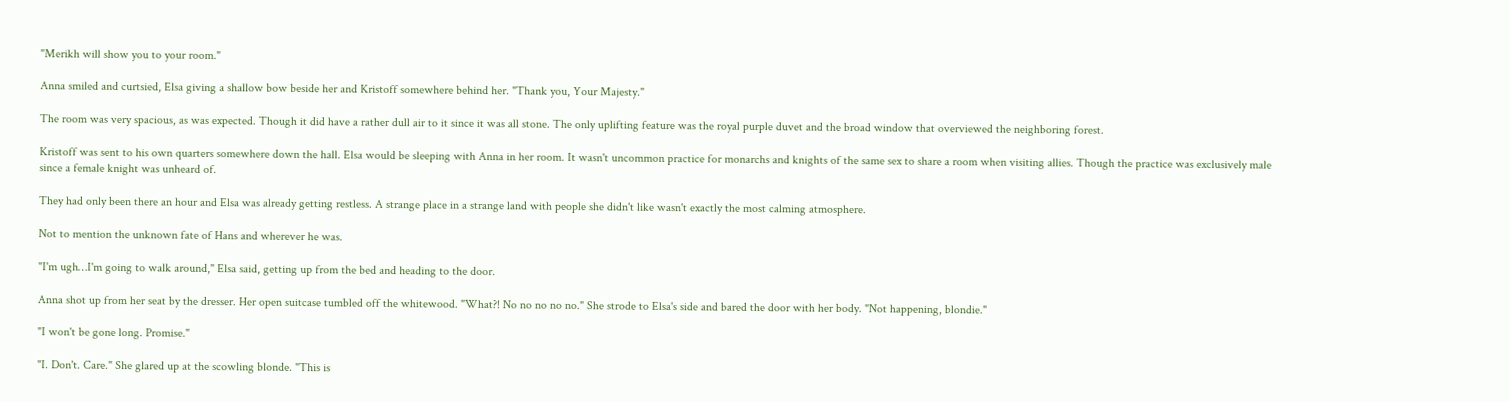"Merikh will show you to your room."

Anna smiled and curtsied, Elsa giving a shallow bow beside her and Kristoff somewhere behind her. "Thank you, Your Majesty."

The room was very spacious, as was expected. Though it did have a rather dull air to it since it was all stone. The only uplifting feature was the royal purple duvet and the broad window that overviewed the neighboring forest.

Kristoff was sent to his own quarters somewhere down the hall. Elsa would be sleeping with Anna in her room. It wasn't uncommon practice for monarchs and knights of the same sex to share a room when visiting allies. Though the practice was exclusively male since a female knight was unheard of.

They had only been there an hour and Elsa was already getting restless. A strange place in a strange land with people she didn't like wasn't exactly the most calming atmosphere.

Not to mention the unknown fate of Hans and wherever he was.

"I'm ugh…I'm going to walk around," Elsa said, getting up from the bed and heading to the door.

Anna shot up from her seat by the dresser. Her open suitcase tumbled off the whitewood. "What?! No no no no no." She strode to Elsa's side and bared the door with her body. "Not happening, blondie."

"I won't be gone long. Promise."

"I. Don't. Care." She glared up at the scowling blonde. "This is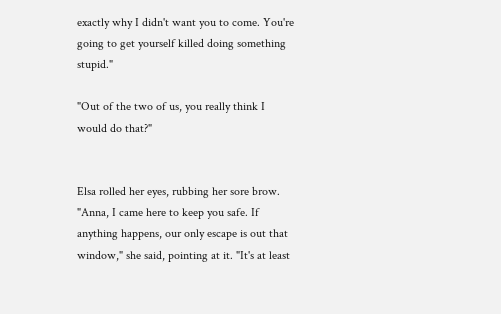exactly why I didn't want you to come. You're going to get yourself killed doing something stupid."

"Out of the two of us, you really think I would do that?"


Elsa rolled her eyes, rubbing her sore brow. "Anna, I came here to keep you safe. If anything happens, our only escape is out that window," she said, pointing at it. "It's at least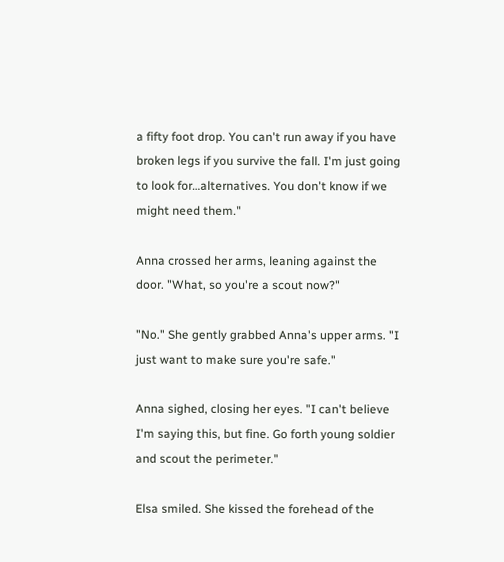a fifty foot drop. You can't run away if you have broken legs if you survive the fall. I'm just going to look for…alternatives. You don't know if we might need them."

Anna crossed her arms, leaning against the door. "What, so you're a scout now?"

"No." She gently grabbed Anna's upper arms. "I just want to make sure you're safe."

Anna sighed, closing her eyes. "I can't believe I'm saying this, but fine. Go forth young soldier and scout the perimeter."

Elsa smiled. She kissed the forehead of the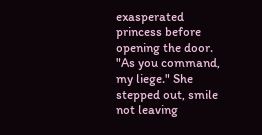exasperated princess before opening the door. "As you command, my liege." She stepped out, smile not leaving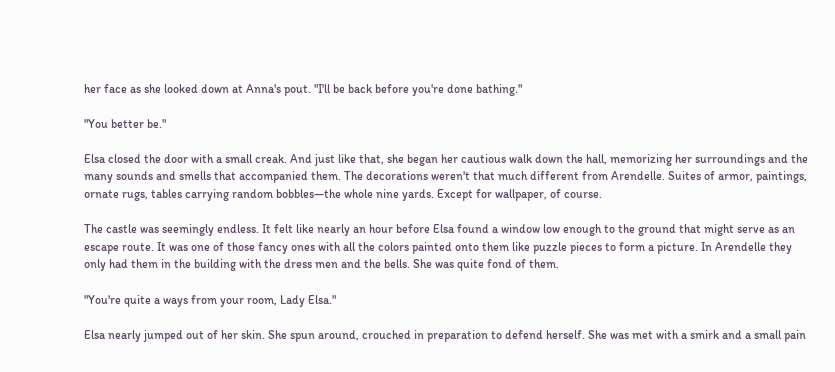her face as she looked down at Anna's pout. "I'll be back before you're done bathing."

"You better be."

Elsa closed the door with a small creak. And just like that, she began her cautious walk down the hall, memorizing her surroundings and the many sounds and smells that accompanied them. The decorations weren't that much different from Arendelle. Suites of armor, paintings, ornate rugs, tables carrying random bobbles—the whole nine yards. Except for wallpaper, of course.

The castle was seemingly endless. It felt like nearly an hour before Elsa found a window low enough to the ground that might serve as an escape route. It was one of those fancy ones with all the colors painted onto them like puzzle pieces to form a picture. In Arendelle they only had them in the building with the dress men and the bells. She was quite fond of them.

"You're quite a ways from your room, Lady Elsa."

Elsa nearly jumped out of her skin. She spun around, crouched in preparation to defend herself. She was met with a smirk and a small pain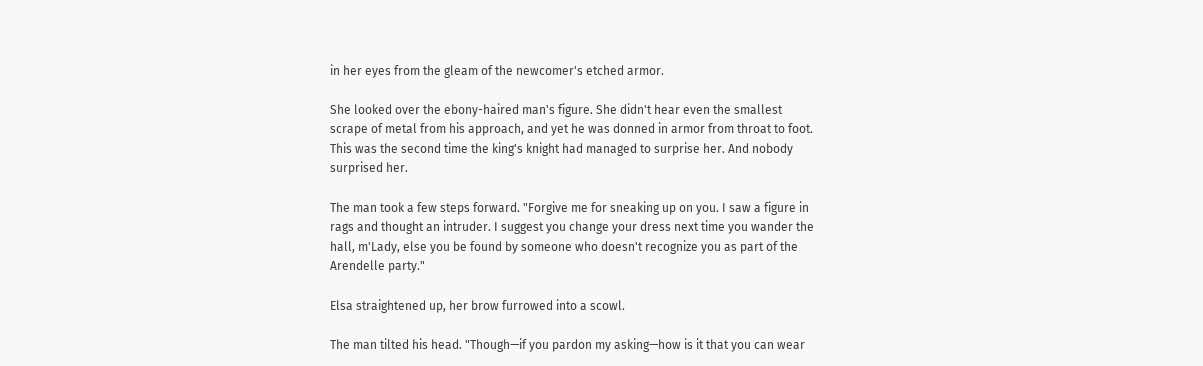in her eyes from the gleam of the newcomer's etched armor.

She looked over the ebony-haired man's figure. She didn't hear even the smallest scrape of metal from his approach, and yet he was donned in armor from throat to foot. This was the second time the king's knight had managed to surprise her. And nobody surprised her.

The man took a few steps forward. "Forgive me for sneaking up on you. I saw a figure in rags and thought an intruder. I suggest you change your dress next time you wander the hall, m'Lady, else you be found by someone who doesn't recognize you as part of the Arendelle party."

Elsa straightened up, her brow furrowed into a scowl.

The man tilted his head. "Though—if you pardon my asking—how is it that you can wear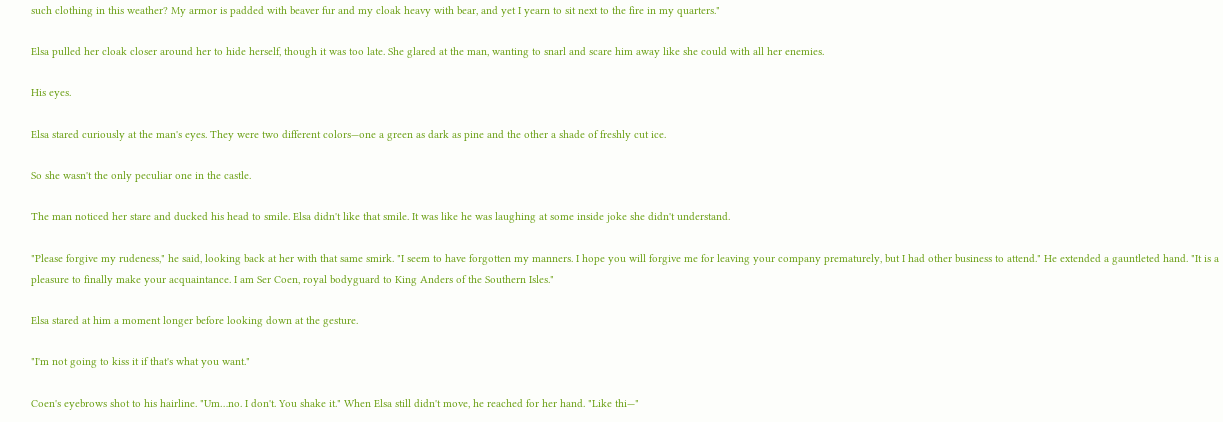such clothing in this weather? My armor is padded with beaver fur and my cloak heavy with bear, and yet I yearn to sit next to the fire in my quarters."

Elsa pulled her cloak closer around her to hide herself, though it was too late. She glared at the man, wanting to snarl and scare him away like she could with all her enemies.

His eyes.

Elsa stared curiously at the man's eyes. They were two different colors—one a green as dark as pine and the other a shade of freshly cut ice.

So she wasn't the only peculiar one in the castle.

The man noticed her stare and ducked his head to smile. Elsa didn't like that smile. It was like he was laughing at some inside joke she didn't understand.

"Please forgive my rudeness," he said, looking back at her with that same smirk. "I seem to have forgotten my manners. I hope you will forgive me for leaving your company prematurely, but I had other business to attend." He extended a gauntleted hand. "It is a pleasure to finally make your acquaintance. I am Ser Coen, royal bodyguard to King Anders of the Southern Isles."

Elsa stared at him a moment longer before looking down at the gesture.

"I'm not going to kiss it if that's what you want."

Coen's eyebrows shot to his hairline. "Um…no. I don't. You shake it." When Elsa still didn't move, he reached for her hand. "Like thi—"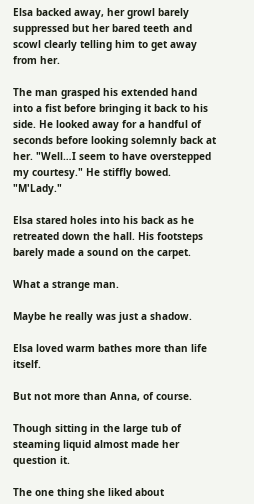Elsa backed away, her growl barely suppressed but her bared teeth and scowl clearly telling him to get away from her.

The man grasped his extended hand into a fist before bringing it back to his side. He looked away for a handful of seconds before looking solemnly back at her. "Well…I seem to have overstepped my courtesy." He stiffly bowed. "M'Lady."

Elsa stared holes into his back as he retreated down the hall. His footsteps barely made a sound on the carpet.

What a strange man.

Maybe he really was just a shadow.

Elsa loved warm bathes more than life itself.

But not more than Anna, of course.

Though sitting in the large tub of steaming liquid almost made her question it.

The one thing she liked about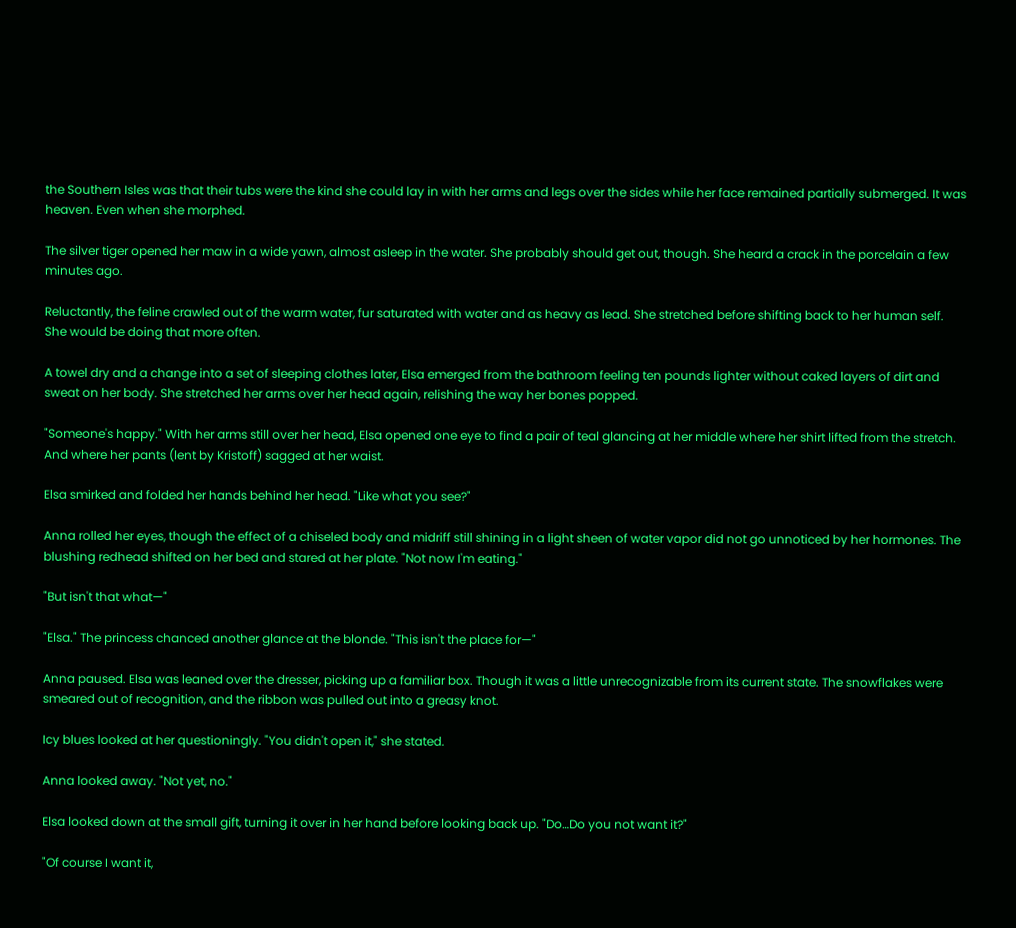the Southern Isles was that their tubs were the kind she could lay in with her arms and legs over the sides while her face remained partially submerged. It was heaven. Even when she morphed.

The silver tiger opened her maw in a wide yawn, almost asleep in the water. She probably should get out, though. She heard a crack in the porcelain a few minutes ago.

Reluctantly, the feline crawled out of the warm water, fur saturated with water and as heavy as lead. She stretched before shifting back to her human self. She would be doing that more often.

A towel dry and a change into a set of sleeping clothes later, Elsa emerged from the bathroom feeling ten pounds lighter without caked layers of dirt and sweat on her body. She stretched her arms over her head again, relishing the way her bones popped.

"Someone's happy." With her arms still over her head, Elsa opened one eye to find a pair of teal glancing at her middle where her shirt lifted from the stretch. And where her pants (lent by Kristoff) sagged at her waist.

Elsa smirked and folded her hands behind her head. "Like what you see?"

Anna rolled her eyes, though the effect of a chiseled body and midriff still shining in a light sheen of water vapor did not go unnoticed by her hormones. The blushing redhead shifted on her bed and stared at her plate. "Not now I'm eating."

"But isn't that what—"

"Elsa." The princess chanced another glance at the blonde. "This isn't the place for—"

Anna paused. Elsa was leaned over the dresser, picking up a familiar box. Though it was a little unrecognizable from its current state. The snowflakes were smeared out of recognition, and the ribbon was pulled out into a greasy knot.

Icy blues looked at her questioningly. "You didn't open it," she stated.

Anna looked away. "Not yet, no."

Elsa looked down at the small gift, turning it over in her hand before looking back up. "Do…Do you not want it?"

"Of course I want it,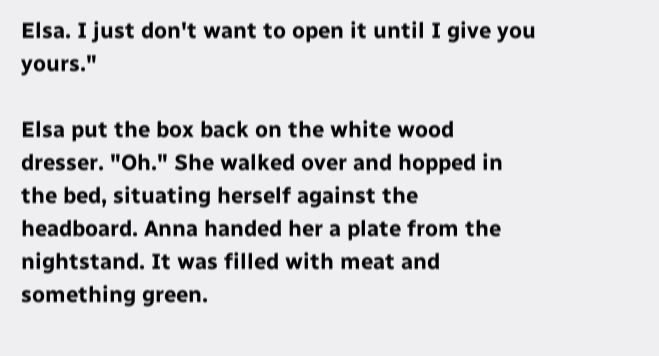Elsa. I just don't want to open it until I give you yours."

Elsa put the box back on the white wood dresser. "Oh." She walked over and hopped in the bed, situating herself against the headboard. Anna handed her a plate from the nightstand. It was filled with meat and something green.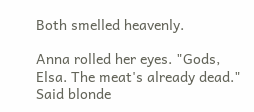Both smelled heavenly.

Anna rolled her eyes. "Gods, Elsa. The meat's already dead." Said blonde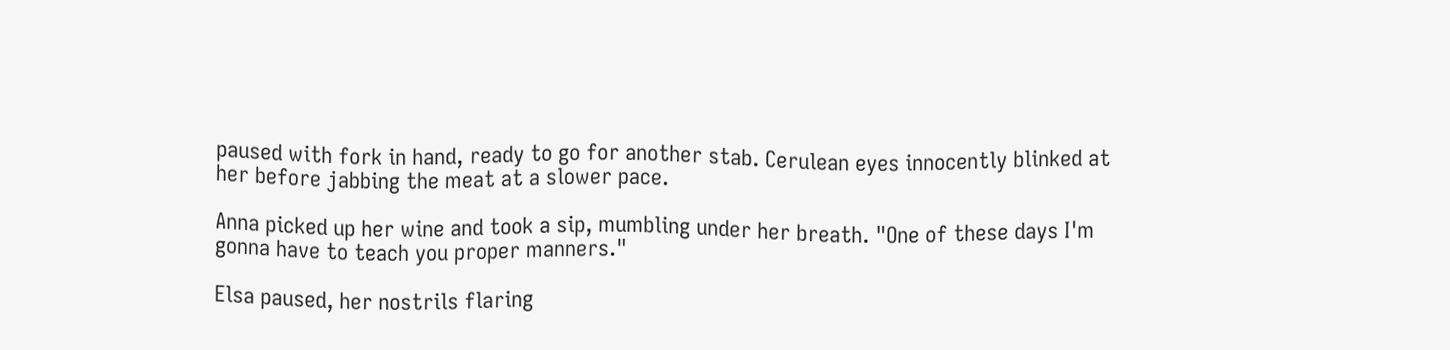paused with fork in hand, ready to go for another stab. Cerulean eyes innocently blinked at her before jabbing the meat at a slower pace.

Anna picked up her wine and took a sip, mumbling under her breath. "One of these days I'm gonna have to teach you proper manners."

Elsa paused, her nostrils flaring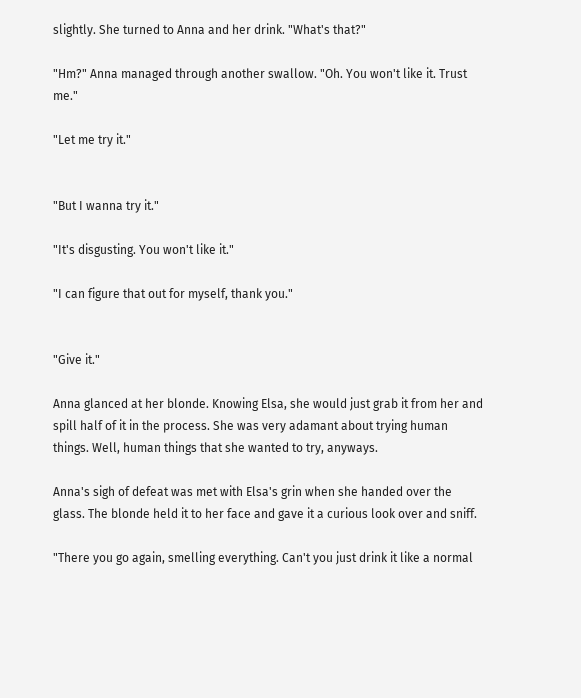slightly. She turned to Anna and her drink. "What's that?"

"Hm?" Anna managed through another swallow. "Oh. You won't like it. Trust me."

"Let me try it."


"But I wanna try it."

"It's disgusting. You won't like it."

"I can figure that out for myself, thank you."


"Give it."

Anna glanced at her blonde. Knowing Elsa, she would just grab it from her and spill half of it in the process. She was very adamant about trying human things. Well, human things that she wanted to try, anyways.

Anna's sigh of defeat was met with Elsa's grin when she handed over the glass. The blonde held it to her face and gave it a curious look over and sniff.

"There you go again, smelling everything. Can't you just drink it like a normal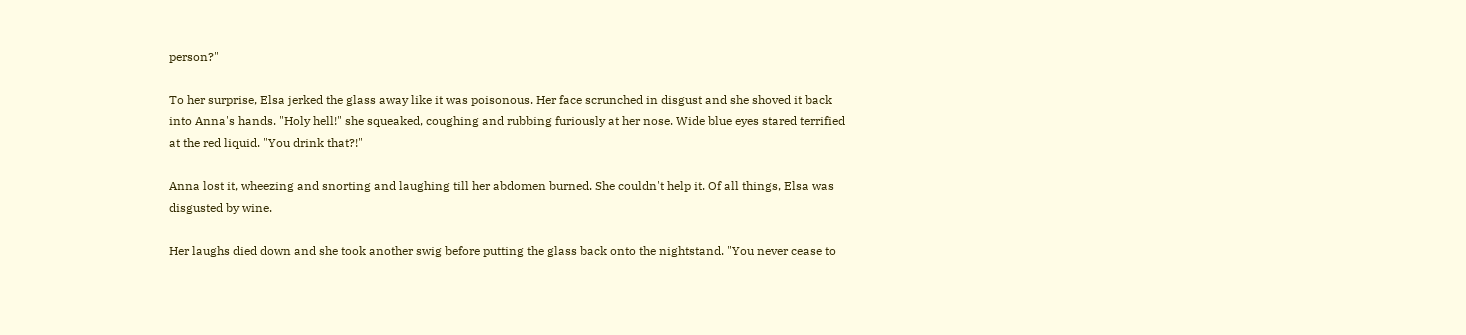person?"

To her surprise, Elsa jerked the glass away like it was poisonous. Her face scrunched in disgust and she shoved it back into Anna's hands. "Holy hell!" she squeaked, coughing and rubbing furiously at her nose. Wide blue eyes stared terrified at the red liquid. "You drink that?!"

Anna lost it, wheezing and snorting and laughing till her abdomen burned. She couldn't help it. Of all things, Elsa was disgusted by wine.

Her laughs died down and she took another swig before putting the glass back onto the nightstand. "You never cease to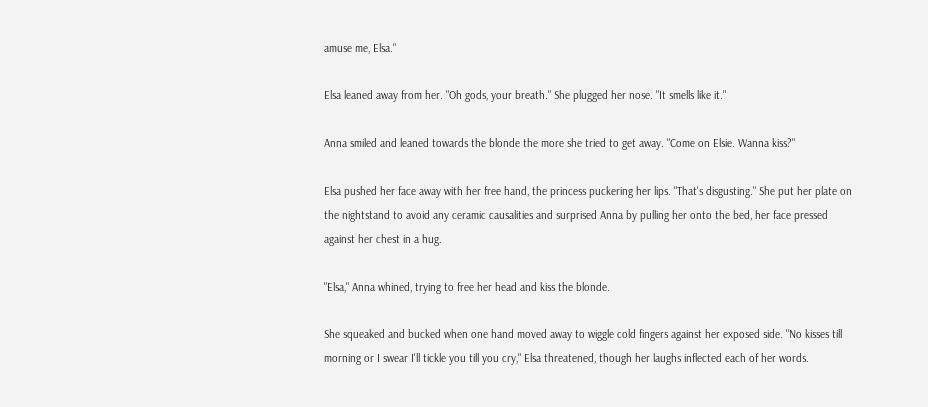amuse me, Elsa."

Elsa leaned away from her. "Oh gods, your breath." She plugged her nose. "It smells like it."

Anna smiled and leaned towards the blonde the more she tried to get away. "Come on Elsie. Wanna kiss?"

Elsa pushed her face away with her free hand, the princess puckering her lips. "That's disgusting." She put her plate on the nightstand to avoid any ceramic causalities and surprised Anna by pulling her onto the bed, her face pressed against her chest in a hug.

"Elsa," Anna whined, trying to free her head and kiss the blonde.

She squeaked and bucked when one hand moved away to wiggle cold fingers against her exposed side. "No kisses till morning or I swear I'll tickle you till you cry," Elsa threatened, though her laughs inflected each of her words.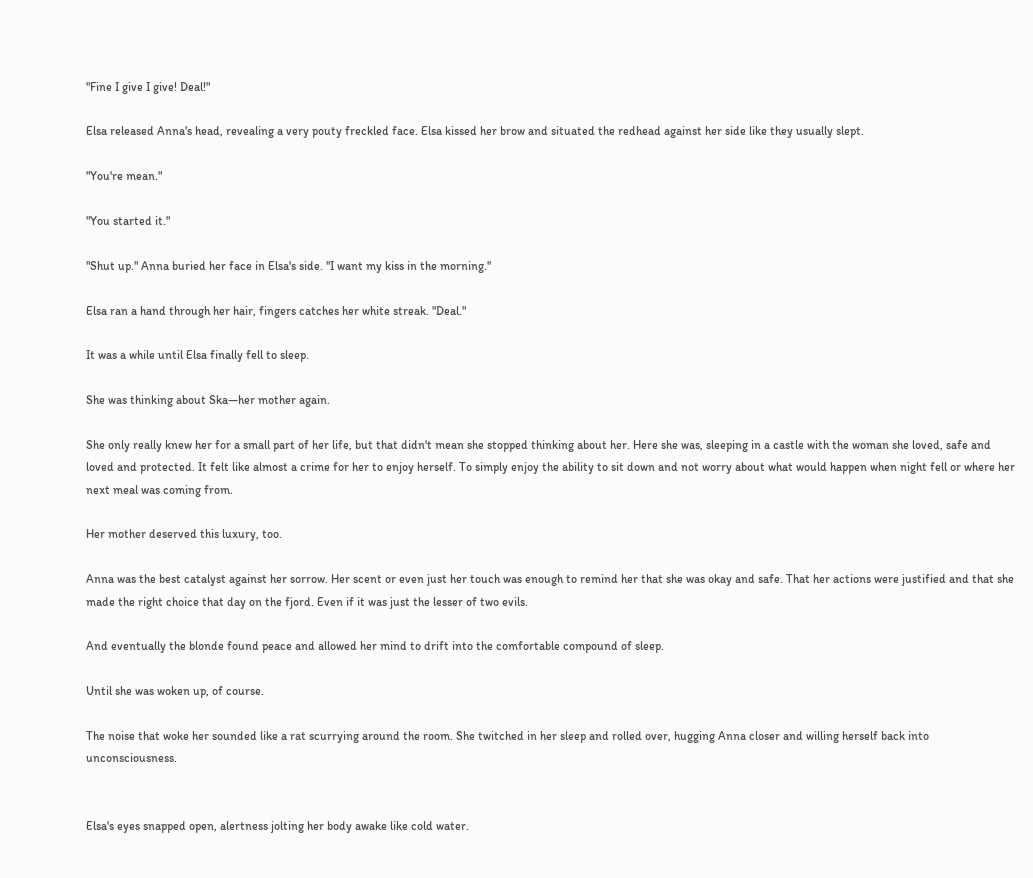"Fine I give I give! Deal!"

Elsa released Anna's head, revealing a very pouty freckled face. Elsa kissed her brow and situated the redhead against her side like they usually slept.

"You're mean."

"You started it."

"Shut up." Anna buried her face in Elsa's side. "I want my kiss in the morning."

Elsa ran a hand through her hair, fingers catches her white streak. "Deal."

It was a while until Elsa finally fell to sleep.

She was thinking about Ska—her mother again.

She only really knew her for a small part of her life, but that didn't mean she stopped thinking about her. Here she was, sleeping in a castle with the woman she loved, safe and loved and protected. It felt like almost a crime for her to enjoy herself. To simply enjoy the ability to sit down and not worry about what would happen when night fell or where her next meal was coming from.

Her mother deserved this luxury, too.

Anna was the best catalyst against her sorrow. Her scent or even just her touch was enough to remind her that she was okay and safe. That her actions were justified and that she made the right choice that day on the fjord. Even if it was just the lesser of two evils.

And eventually the blonde found peace and allowed her mind to drift into the comfortable compound of sleep.

Until she was woken up, of course.

The noise that woke her sounded like a rat scurrying around the room. She twitched in her sleep and rolled over, hugging Anna closer and willing herself back into unconsciousness.


Elsa's eyes snapped open, alertness jolting her body awake like cold water.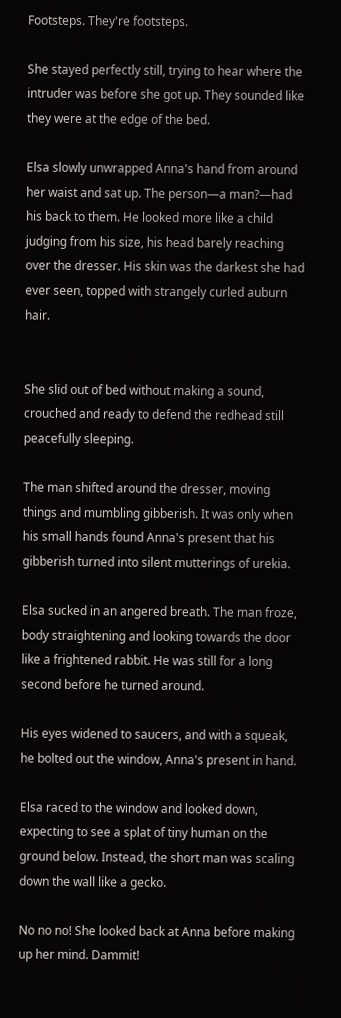Footsteps. They're footsteps.

She stayed perfectly still, trying to hear where the intruder was before she got up. They sounded like they were at the edge of the bed.

Elsa slowly unwrapped Anna's hand from around her waist and sat up. The person—a man?—had his back to them. He looked more like a child judging from his size, his head barely reaching over the dresser. His skin was the darkest she had ever seen, topped with strangely curled auburn hair.


She slid out of bed without making a sound, crouched and ready to defend the redhead still peacefully sleeping.

The man shifted around the dresser, moving things and mumbling gibberish. It was only when his small hands found Anna's present that his gibberish turned into silent mutterings of urekia.

Elsa sucked in an angered breath. The man froze, body straightening and looking towards the door like a frightened rabbit. He was still for a long second before he turned around.

His eyes widened to saucers, and with a squeak, he bolted out the window, Anna's present in hand.

Elsa raced to the window and looked down, expecting to see a splat of tiny human on the ground below. Instead, the short man was scaling down the wall like a gecko.

No no no! She looked back at Anna before making up her mind. Dammit!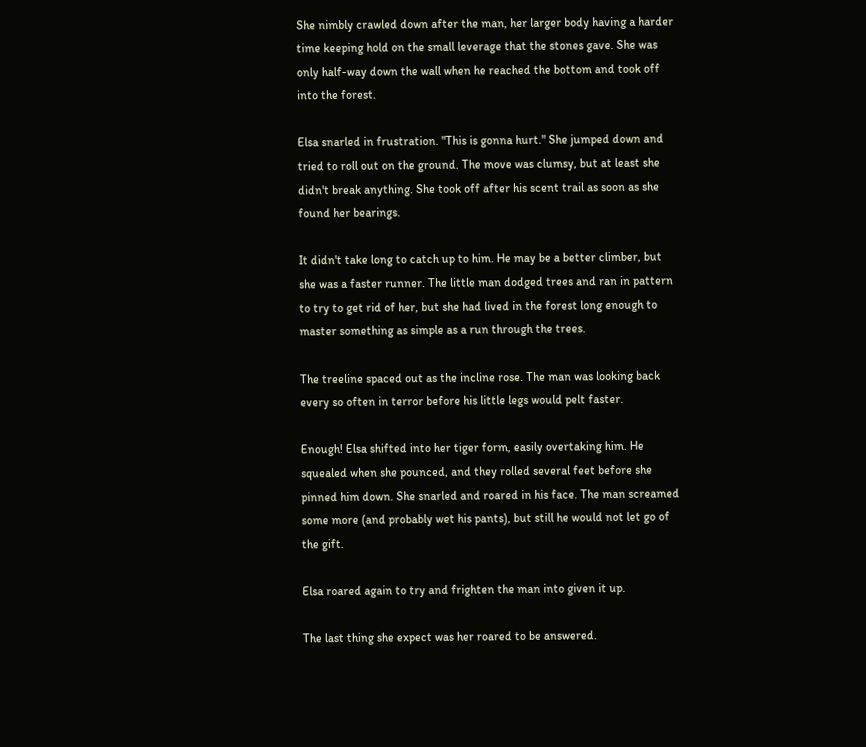She nimbly crawled down after the man, her larger body having a harder time keeping hold on the small leverage that the stones gave. She was only half-way down the wall when he reached the bottom and took off into the forest.

Elsa snarled in frustration. "This is gonna hurt." She jumped down and tried to roll out on the ground. The move was clumsy, but at least she didn't break anything. She took off after his scent trail as soon as she found her bearings.

It didn't take long to catch up to him. He may be a better climber, but she was a faster runner. The little man dodged trees and ran in pattern to try to get rid of her, but she had lived in the forest long enough to master something as simple as a run through the trees.

The treeline spaced out as the incline rose. The man was looking back every so often in terror before his little legs would pelt faster.

Enough! Elsa shifted into her tiger form, easily overtaking him. He squealed when she pounced, and they rolled several feet before she pinned him down. She snarled and roared in his face. The man screamed some more (and probably wet his pants), but still he would not let go of the gift.

Elsa roared again to try and frighten the man into given it up.

The last thing she expect was her roared to be answered.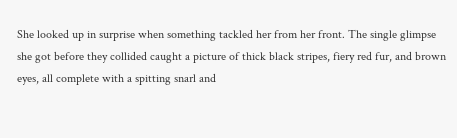She looked up in surprise when something tackled her from her front. The single glimpse she got before they collided caught a picture of thick black stripes, fiery red fur, and brown eyes, all complete with a spitting snarl and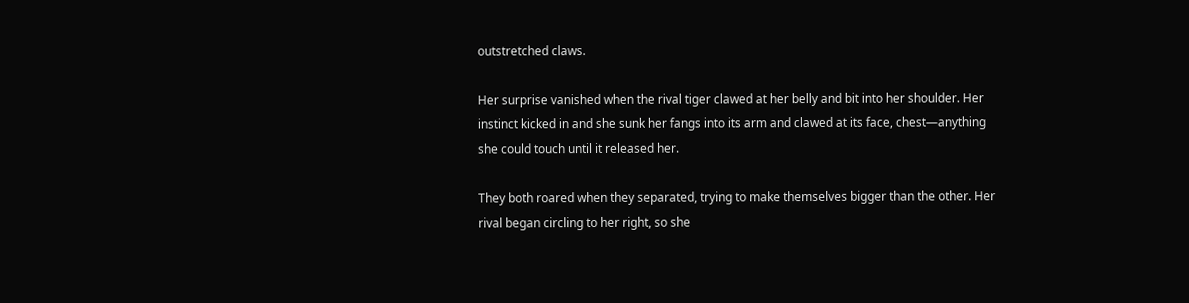outstretched claws.

Her surprise vanished when the rival tiger clawed at her belly and bit into her shoulder. Her instinct kicked in and she sunk her fangs into its arm and clawed at its face, chest—anything she could touch until it released her.

They both roared when they separated, trying to make themselves bigger than the other. Her rival began circling to her right, so she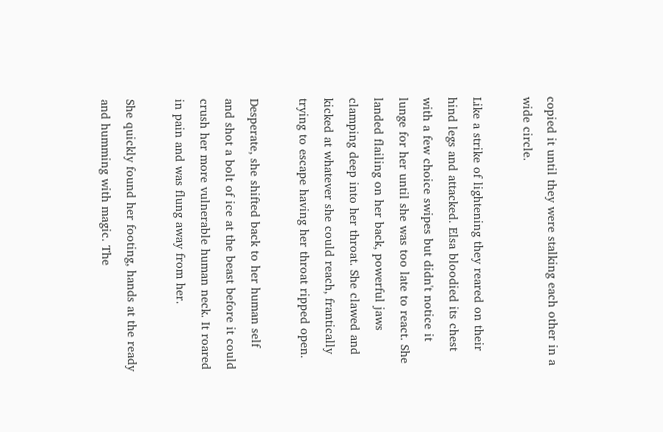copied it until they were stalking each other in a wide circle.

Like a strike of lightening they reared on their hind legs and attacked. Elsa bloodied its chest with a few choice swipes but didn't notice it lunge for her until she was too late to react. She landed flailing on her back, powerful jaws clamping deep into her throat. She clawed and kicked at whatever she could reach, frantically trying to escape having her throat ripped open.

Desperate, she shifted back to her human self and shot a bolt of ice at the beast before it could crush her more vulnerable human neck. It roared in pain and was flung away from her.

She quickly found her footing, hands at the ready and humming with magic. The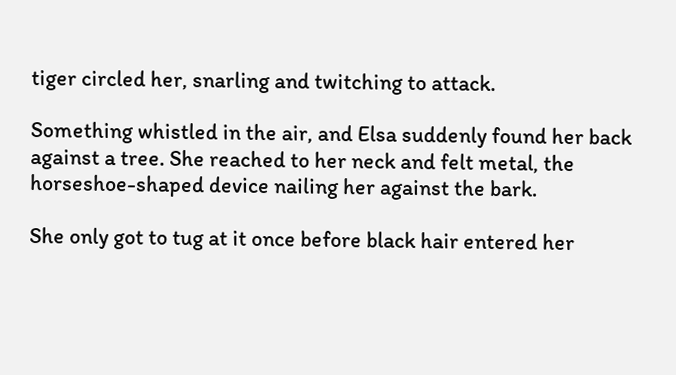tiger circled her, snarling and twitching to attack.

Something whistled in the air, and Elsa suddenly found her back against a tree. She reached to her neck and felt metal, the horseshoe-shaped device nailing her against the bark.

She only got to tug at it once before black hair entered her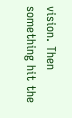vision. Then something hit the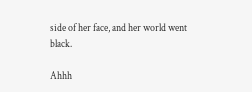side of her face, and her world went black.

Ahhh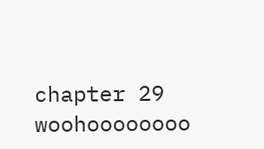chapter 29 woohoooooooo